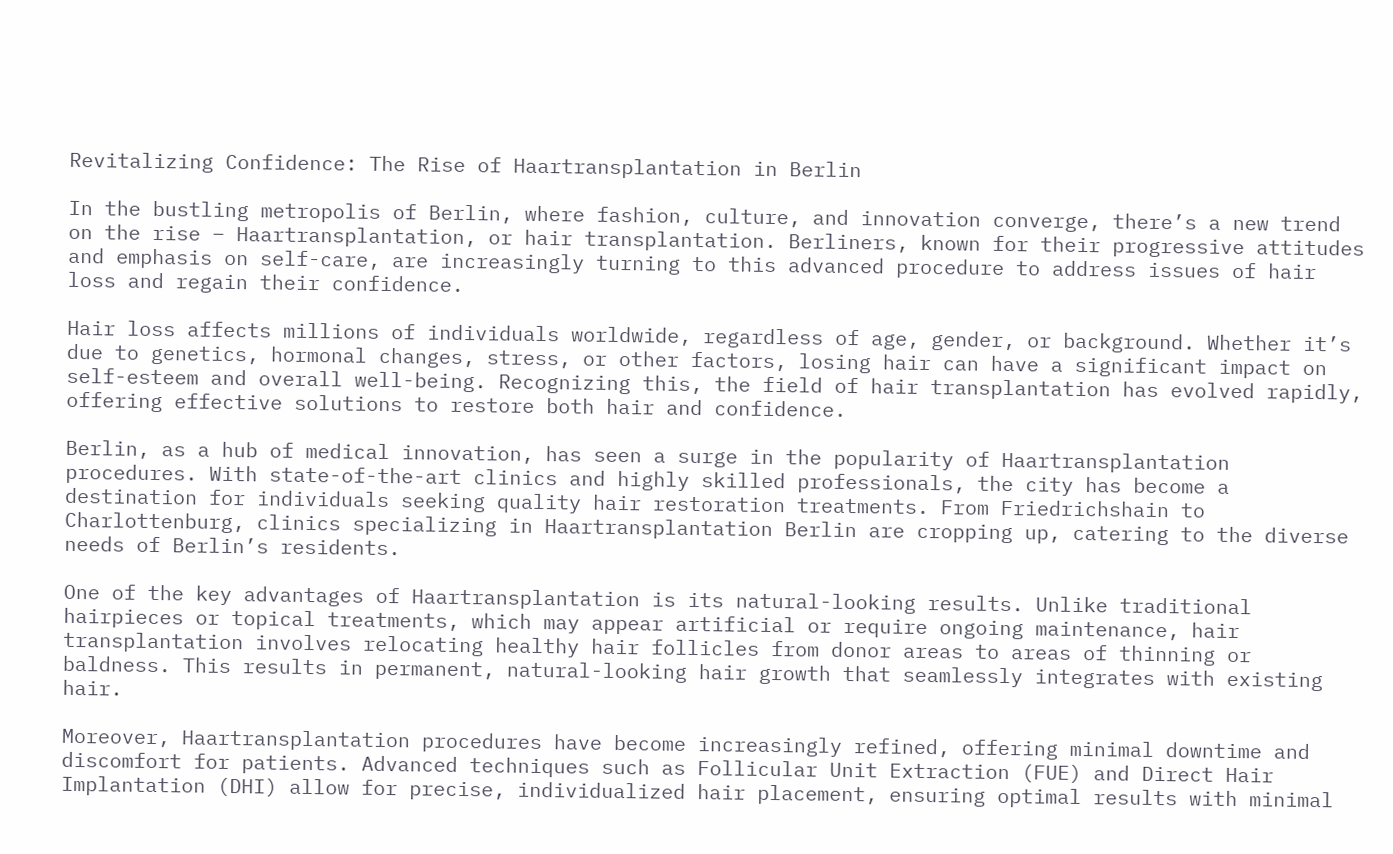Revitalizing Confidence: The Rise of Haartransplantation in Berlin

In the bustling metropolis of Berlin, where fashion, culture, and innovation converge, there’s a new trend on the rise – Haartransplantation, or hair transplantation. Berliners, known for their progressive attitudes and emphasis on self-care, are increasingly turning to this advanced procedure to address issues of hair loss and regain their confidence.

Hair loss affects millions of individuals worldwide, regardless of age, gender, or background. Whether it’s due to genetics, hormonal changes, stress, or other factors, losing hair can have a significant impact on self-esteem and overall well-being. Recognizing this, the field of hair transplantation has evolved rapidly, offering effective solutions to restore both hair and confidence.

Berlin, as a hub of medical innovation, has seen a surge in the popularity of Haartransplantation procedures. With state-of-the-art clinics and highly skilled professionals, the city has become a destination for individuals seeking quality hair restoration treatments. From Friedrichshain to Charlottenburg, clinics specializing in Haartransplantation Berlin are cropping up, catering to the diverse needs of Berlin’s residents.

One of the key advantages of Haartransplantation is its natural-looking results. Unlike traditional hairpieces or topical treatments, which may appear artificial or require ongoing maintenance, hair transplantation involves relocating healthy hair follicles from donor areas to areas of thinning or baldness. This results in permanent, natural-looking hair growth that seamlessly integrates with existing hair.

Moreover, Haartransplantation procedures have become increasingly refined, offering minimal downtime and discomfort for patients. Advanced techniques such as Follicular Unit Extraction (FUE) and Direct Hair Implantation (DHI) allow for precise, individualized hair placement, ensuring optimal results with minimal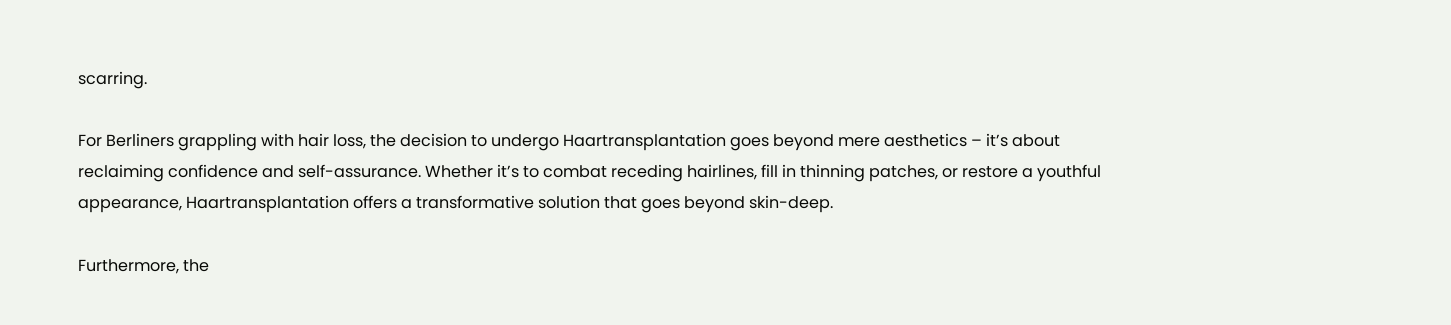scarring.

For Berliners grappling with hair loss, the decision to undergo Haartransplantation goes beyond mere aesthetics – it’s about reclaiming confidence and self-assurance. Whether it’s to combat receding hairlines, fill in thinning patches, or restore a youthful appearance, Haartransplantation offers a transformative solution that goes beyond skin-deep.

Furthermore, the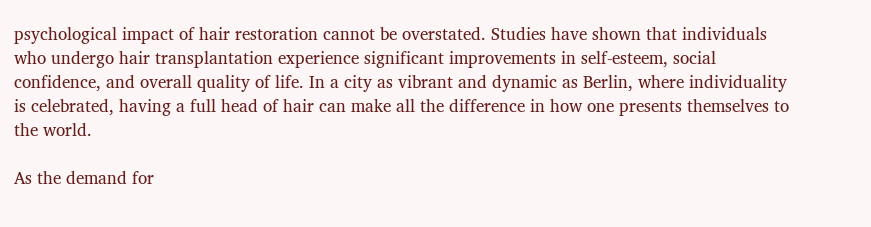psychological impact of hair restoration cannot be overstated. Studies have shown that individuals who undergo hair transplantation experience significant improvements in self-esteem, social confidence, and overall quality of life. In a city as vibrant and dynamic as Berlin, where individuality is celebrated, having a full head of hair can make all the difference in how one presents themselves to the world.

As the demand for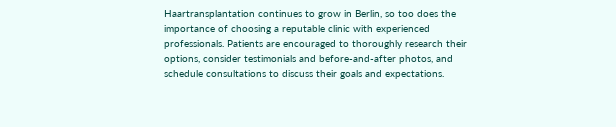Haartransplantation continues to grow in Berlin, so too does the importance of choosing a reputable clinic with experienced professionals. Patients are encouraged to thoroughly research their options, consider testimonials and before-and-after photos, and schedule consultations to discuss their goals and expectations.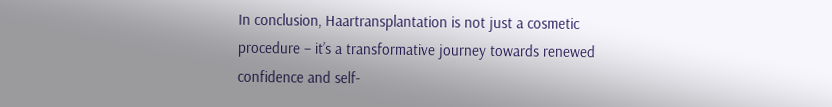In conclusion, Haartransplantation is not just a cosmetic procedure – it’s a transformative journey towards renewed confidence and self-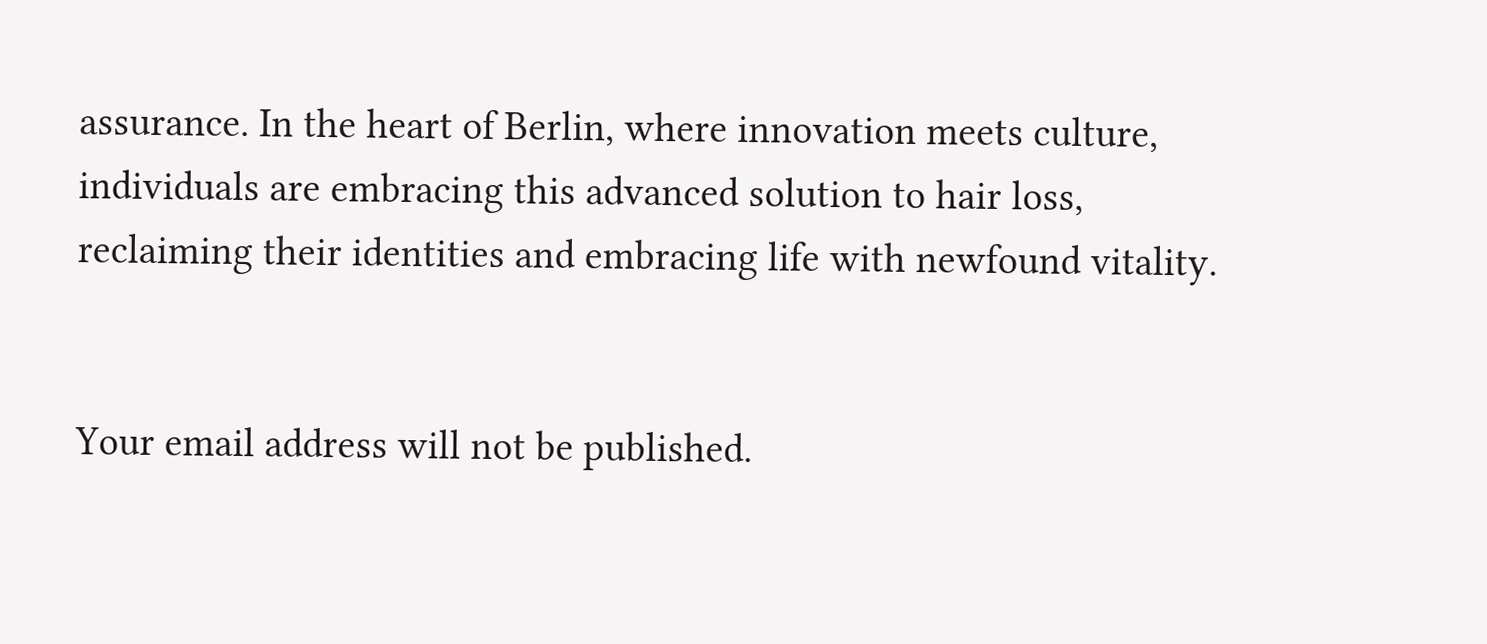assurance. In the heart of Berlin, where innovation meets culture, individuals are embracing this advanced solution to hair loss, reclaiming their identities and embracing life with newfound vitality.


Your email address will not be published.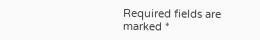Required fields are marked *